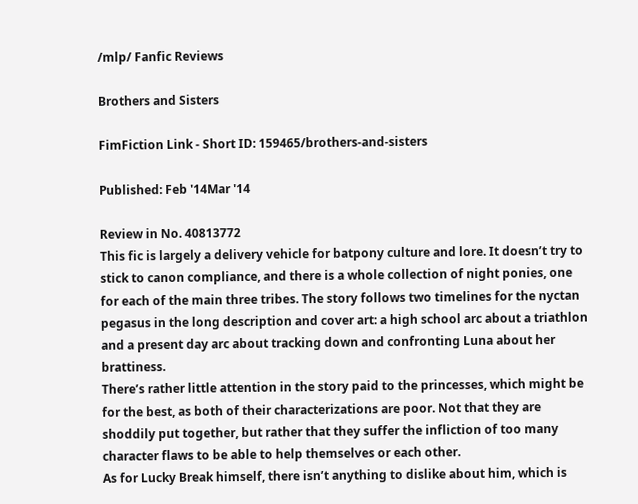/mlp/ Fanfic Reviews

Brothers and Sisters

FimFiction Link - Short ID: 159465/brothers-and-sisters

Published: Feb '14Mar '14

Review in No. 40813772
This fic is largely a delivery vehicle for batpony culture and lore. It doesn’t try to stick to canon compliance, and there is a whole collection of night ponies, one for each of the main three tribes. The story follows two timelines for the nyctan pegasus in the long description and cover art: a high school arc about a triathlon and a present day arc about tracking down and confronting Luna about her brattiness.
There’s rather little attention in the story paid to the princesses, which might be for the best, as both of their characterizations are poor. Not that they are shoddily put together, but rather that they suffer the infliction of too many character flaws to be able to help themselves or each other.
As for Lucky Break himself, there isn’t anything to dislike about him, which is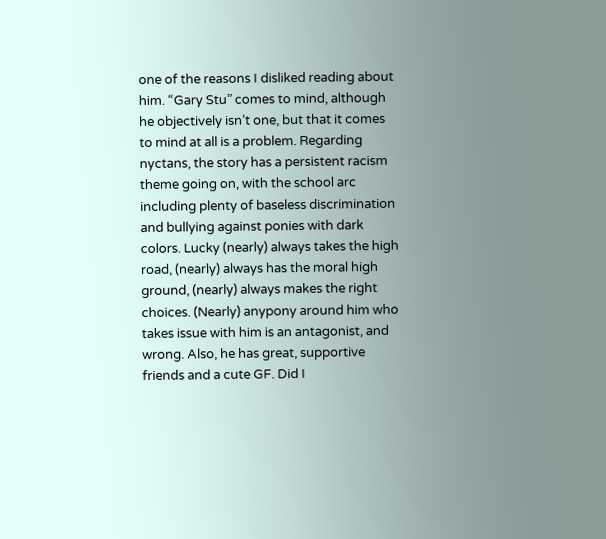one of the reasons I disliked reading about him. “Gary Stu” comes to mind, although he objectively isn’t one, but that it comes to mind at all is a problem. Regarding nyctans, the story has a persistent racism theme going on, with the school arc including plenty of baseless discrimination and bullying against ponies with dark colors. Lucky (nearly) always takes the high road, (nearly) always has the moral high ground, (nearly) always makes the right choices. (Nearly) anypony around him who takes issue with him is an antagonist, and wrong. Also, he has great, supportive friends and a cute GF. Did I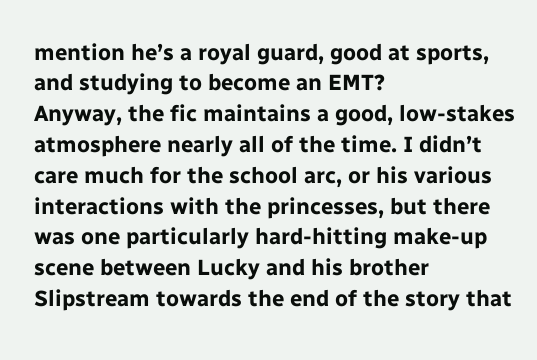mention he’s a royal guard, good at sports, and studying to become an EMT?
Anyway, the fic maintains a good, low-stakes atmosphere nearly all of the time. I didn’t care much for the school arc, or his various interactions with the princesses, but there was one particularly hard-hitting make-up scene between Lucky and his brother Slipstream towards the end of the story that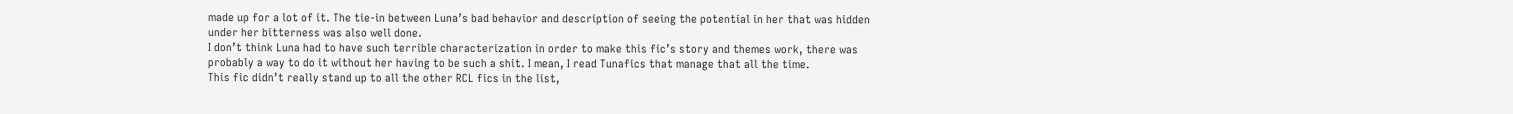made up for a lot of it. The tie-in between Luna’s bad behavior and description of seeing the potential in her that was hidden under her bitterness was also well done.
I don’t think Luna had to have such terrible characterization in order to make this fic’s story and themes work, there was probably a way to do it without her having to be such a shit. I mean, I read Tunafics that manage that all the time.
This fic didn’t really stand up to all the other RCL fics in the list,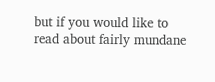but if you would like to read about fairly mundane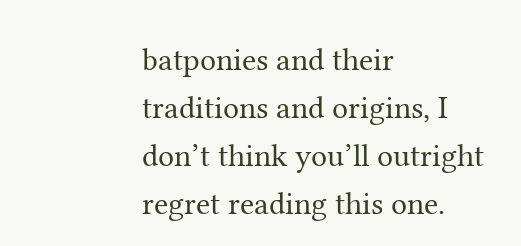batponies and their traditions and origins, I don’t think you’ll outright regret reading this one.